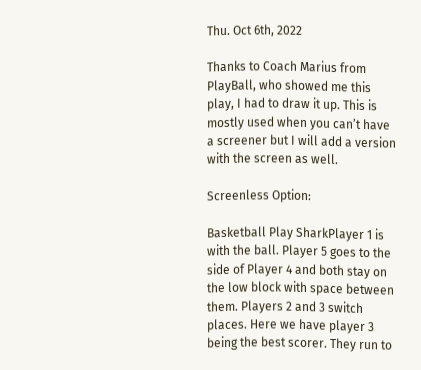Thu. Oct 6th, 2022

Thanks to Coach Marius from PlayBall, who showed me this play, I had to draw it up. This is mostly used when you can’t have a screener but I will add a version with the screen as well.

Screenless Option:

Basketball Play SharkPlayer 1 is with the ball. Player 5 goes to the side of Player 4 and both stay on the low block with space between them. Players 2 and 3 switch places. Here we have player 3 being the best scorer. They run to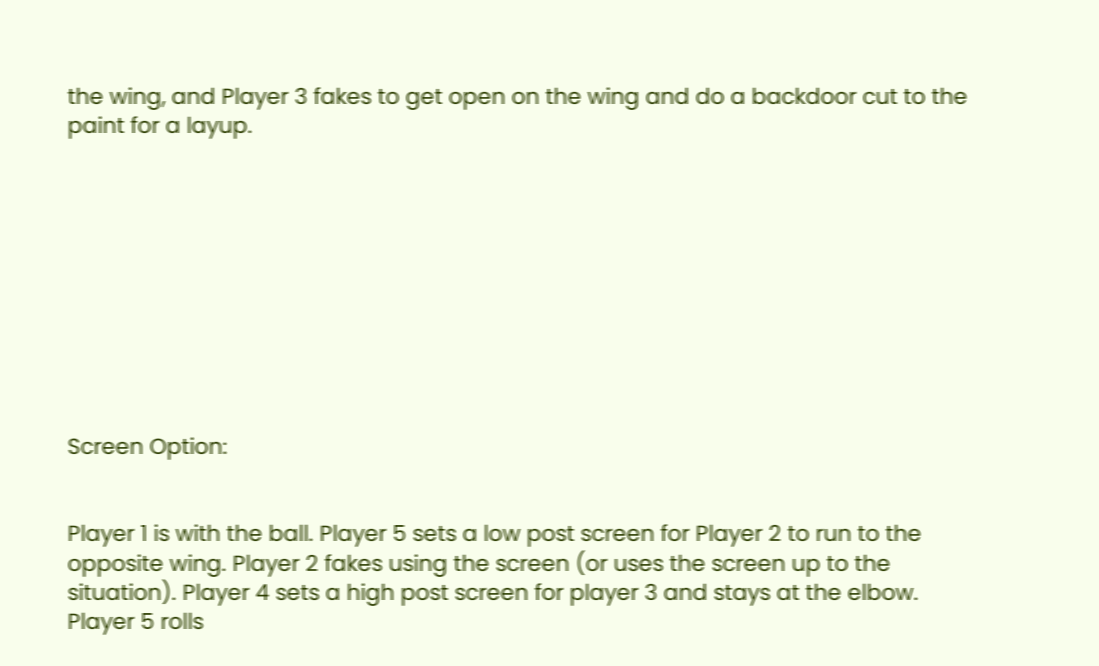the wing, and Player 3 fakes to get open on the wing and do a backdoor cut to the paint for a layup.










Screen Option:


Player 1 is with the ball. Player 5 sets a low post screen for Player 2 to run to the opposite wing. Player 2 fakes using the screen (or uses the screen up to the situation). Player 4 sets a high post screen for player 3 and stays at the elbow. Player 5 rolls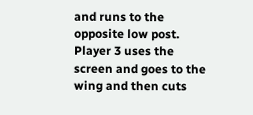and runs to the opposite low post. Player 3 uses the screen and goes to the wing and then cuts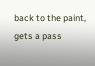back to the paint, gets a pass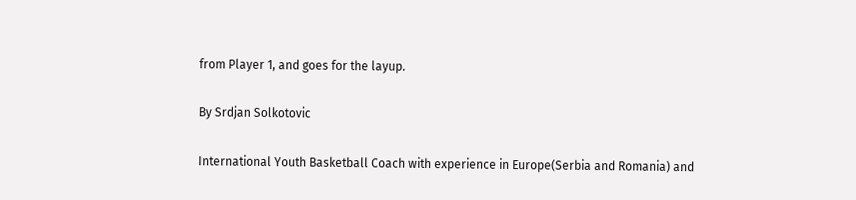from Player 1, and goes for the layup.

By Srdjan Solkotovic

International Youth Basketball Coach with experience in Europe(Serbia and Romania) and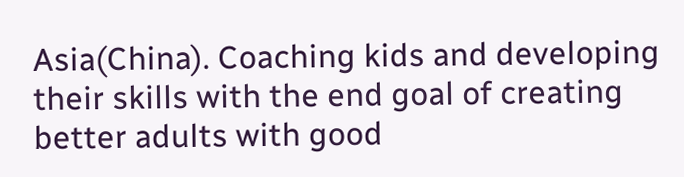Asia(China). Coaching kids and developing their skills with the end goal of creating better adults with good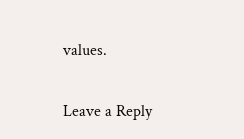values.

Leave a Reply